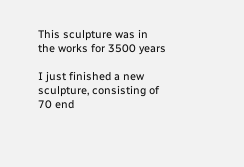This sculpture was in the works for 3500 years

I just finished a new sculpture, consisting of 70 end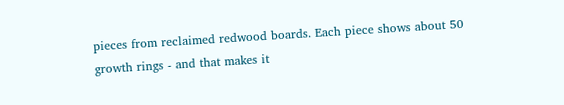pieces from reclaimed redwood boards. Each piece shows about 50 growth rings - and that makes it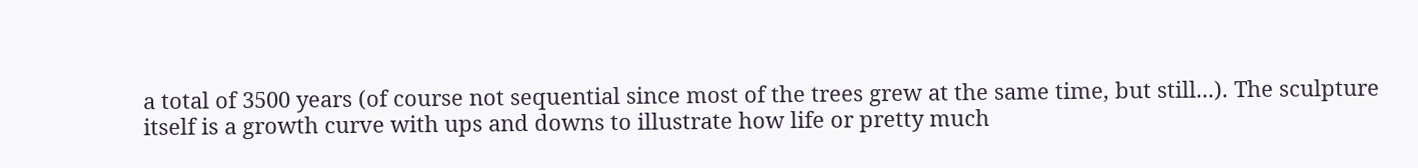a total of 3500 years (of course not sequential since most of the trees grew at the same time, but still...). The sculpture itself is a growth curve with ups and downs to illustrate how life or pretty much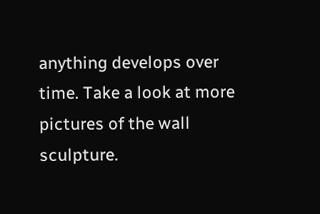anything develops over time. Take a look at more pictures of the wall  sculpture.